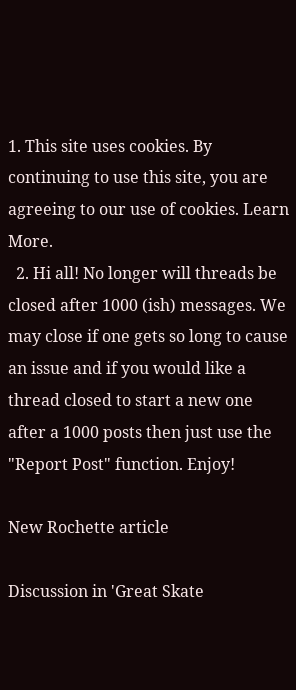1. This site uses cookies. By continuing to use this site, you are agreeing to our use of cookies. Learn More.
  2. Hi all! No longer will threads be closed after 1000 (ish) messages. We may close if one gets so long to cause an issue and if you would like a thread closed to start a new one after a 1000 posts then just use the "Report Post" function. Enjoy!

New Rochette article

Discussion in 'Great Skate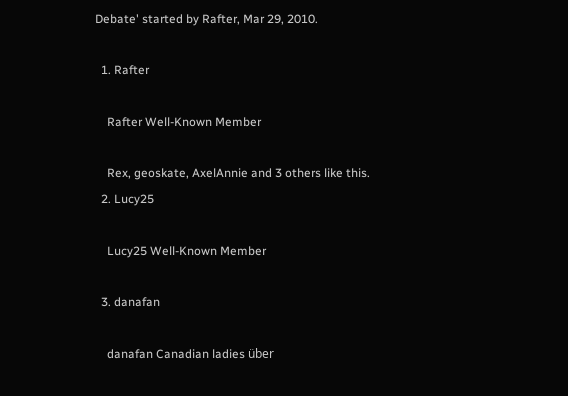Debate' started by Rafter, Mar 29, 2010.

  1. Rafter

    Rafter Well-Known Member

    Rex, geoskate, AxelAnnie and 3 others like this.
  2. Lucy25

    Lucy25 Well-Known Member

  3. danafan

    danafan Canadian ladies über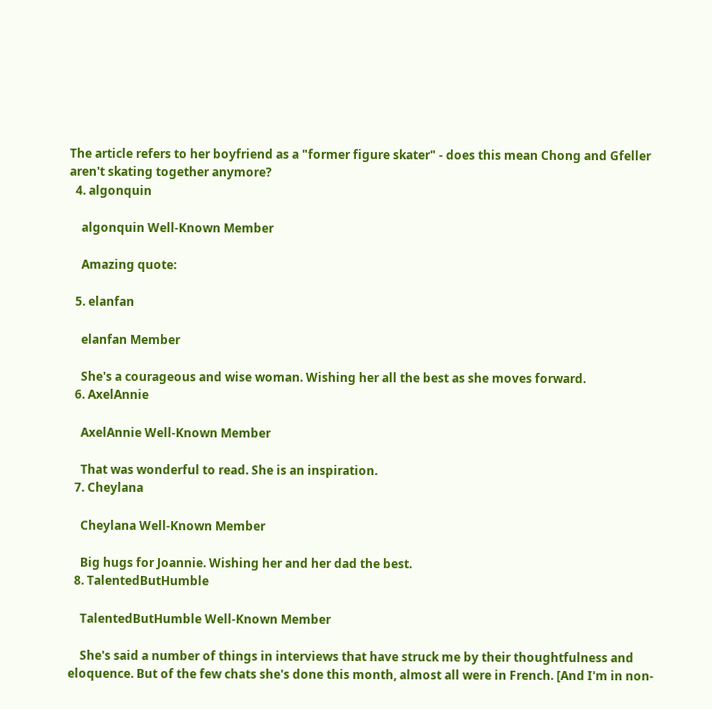The article refers to her boyfriend as a "former figure skater" - does this mean Chong and Gfeller aren't skating together anymore?
  4. algonquin

    algonquin Well-Known Member

    Amazing quote:

  5. elanfan

    elanfan Member

    She's a courageous and wise woman. Wishing her all the best as she moves forward.
  6. AxelAnnie

    AxelAnnie Well-Known Member

    That was wonderful to read. She is an inspiration.
  7. Cheylana

    Cheylana Well-Known Member

    Big hugs for Joannie. Wishing her and her dad the best.
  8. TalentedButHumble

    TalentedButHumble Well-Known Member

    She's said a number of things in interviews that have struck me by their thoughtfulness and eloquence. But of the few chats she's done this month, almost all were in French. [And I'm in non-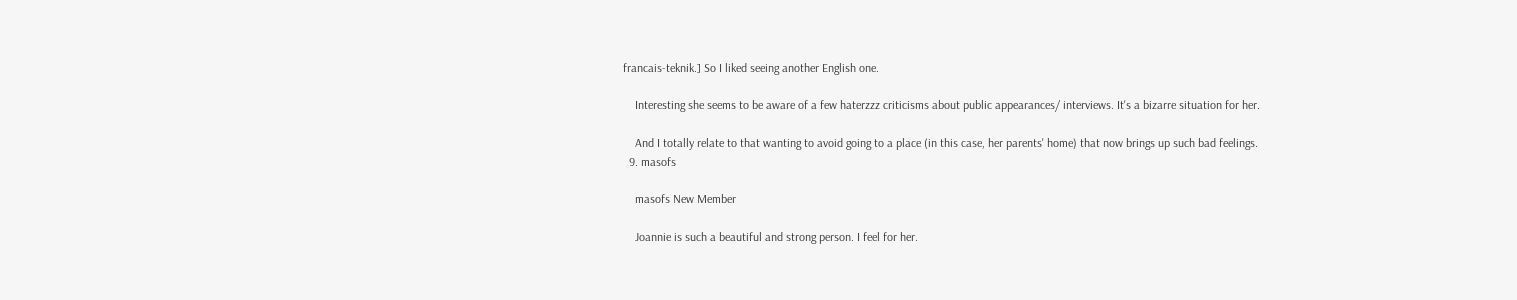francais-teknik.] So I liked seeing another English one.

    Interesting she seems to be aware of a few haterzzz criticisms about public appearances/ interviews. It's a bizarre situation for her.

    And I totally relate to that wanting to avoid going to a place (in this case, her parents' home) that now brings up such bad feelings.
  9. masofs

    masofs New Member

    Joannie is such a beautiful and strong person. I feel for her.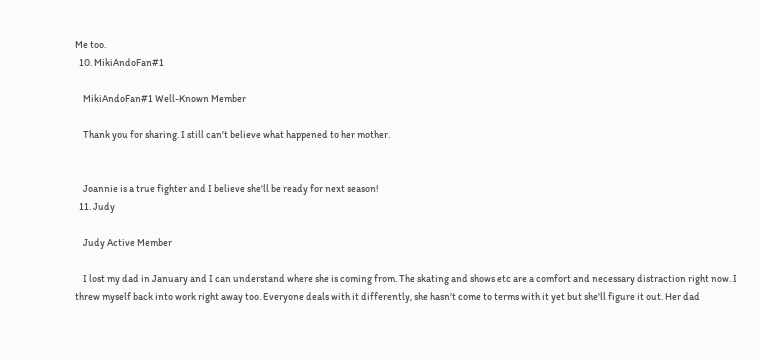Me too.
  10. MikiAndoFan#1

    MikiAndoFan#1 Well-Known Member

    Thank you for sharing. I still can't believe what happened to her mother.


    Joannie is a true fighter and I believe she'll be ready for next season!
  11. Judy

    Judy Active Member

    I lost my dad in January and I can understand where she is coming from. The skating and shows etc are a comfort and necessary distraction right now. I threw myself back into work right away too. Everyone deals with it differently, she hasn't come to terms with it yet but she'll figure it out. Her dad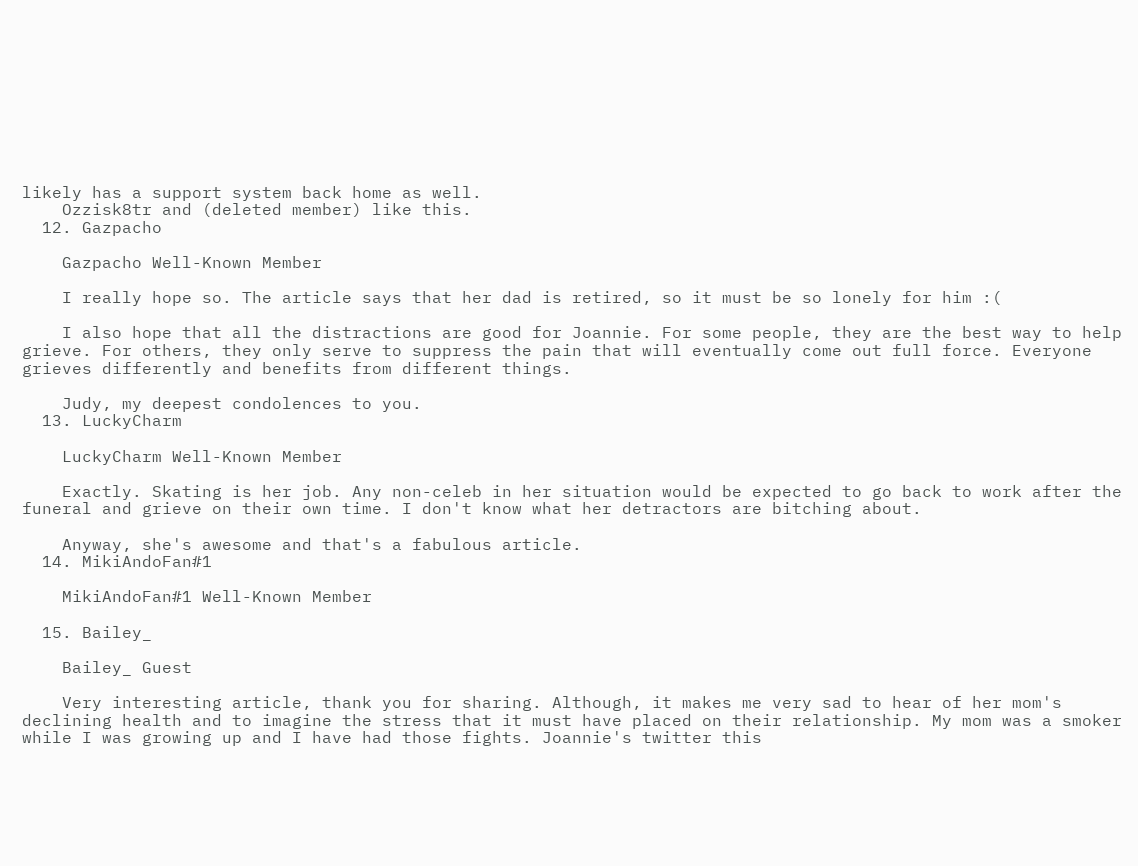likely has a support system back home as well.
    Ozzisk8tr and (deleted member) like this.
  12. Gazpacho

    Gazpacho Well-Known Member

    I really hope so. The article says that her dad is retired, so it must be so lonely for him :(

    I also hope that all the distractions are good for Joannie. For some people, they are the best way to help grieve. For others, they only serve to suppress the pain that will eventually come out full force. Everyone grieves differently and benefits from different things.

    Judy, my deepest condolences to you.
  13. LuckyCharm

    LuckyCharm Well-Known Member

    Exactly. Skating is her job. Any non-celeb in her situation would be expected to go back to work after the funeral and grieve on their own time. I don't know what her detractors are bitching about.

    Anyway, she's awesome and that's a fabulous article.
  14. MikiAndoFan#1

    MikiAndoFan#1 Well-Known Member

  15. Bailey_

    Bailey_ Guest

    Very interesting article, thank you for sharing. Although, it makes me very sad to hear of her mom's declining health and to imagine the stress that it must have placed on their relationship. My mom was a smoker while I was growing up and I have had those fights. Joannie's twitter this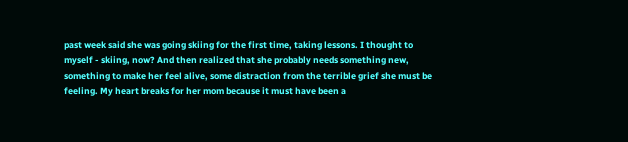past week said she was going skiing for the first time, taking lessons. I thought to myself - skiing, now? And then realized that she probably needs something new, something to make her feel alive, some distraction from the terrible grief she must be feeling. My heart breaks for her mom because it must have been a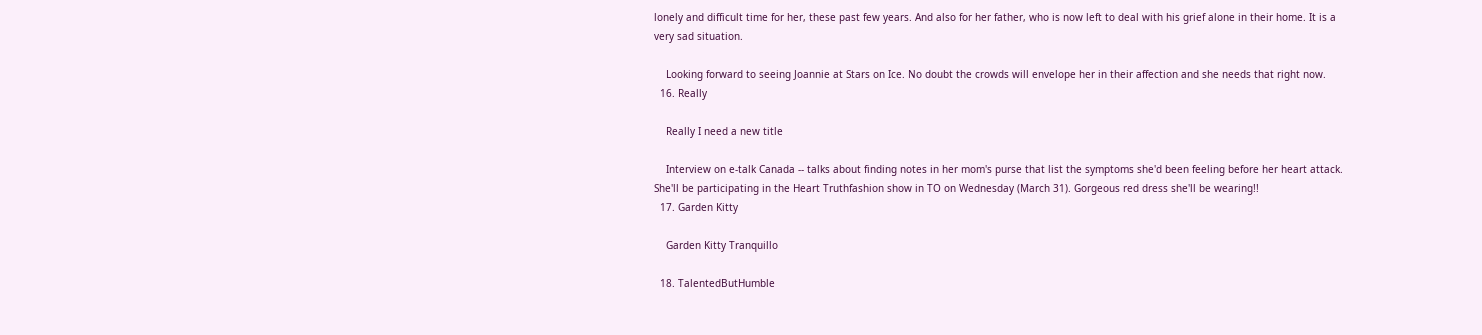lonely and difficult time for her, these past few years. And also for her father, who is now left to deal with his grief alone in their home. It is a very sad situation.

    Looking forward to seeing Joannie at Stars on Ice. No doubt the crowds will envelope her in their affection and she needs that right now.
  16. Really

    Really I need a new title

    Interview on e-talk Canada -- talks about finding notes in her mom's purse that list the symptoms she'd been feeling before her heart attack. She'll be participating in the Heart Truthfashion show in TO on Wednesday (March 31). Gorgeous red dress she'll be wearing!!
  17. Garden Kitty

    Garden Kitty Tranquillo

  18. TalentedButHumble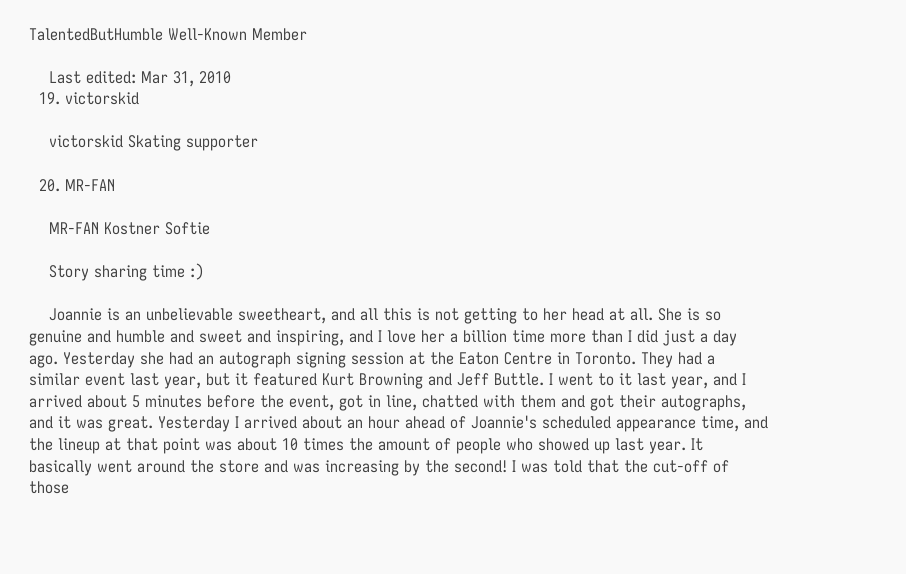TalentedButHumble Well-Known Member

    Last edited: Mar 31, 2010
  19. victorskid

    victorskid Skating supporter

  20. MR-FAN

    MR-FAN Kostner Softie

    Story sharing time :)

    Joannie is an unbelievable sweetheart, and all this is not getting to her head at all. She is so genuine and humble and sweet and inspiring, and I love her a billion time more than I did just a day ago. Yesterday she had an autograph signing session at the Eaton Centre in Toronto. They had a similar event last year, but it featured Kurt Browning and Jeff Buttle. I went to it last year, and I arrived about 5 minutes before the event, got in line, chatted with them and got their autographs, and it was great. Yesterday I arrived about an hour ahead of Joannie's scheduled appearance time, and the lineup at that point was about 10 times the amount of people who showed up last year. It basically went around the store and was increasing by the second! I was told that the cut-off of those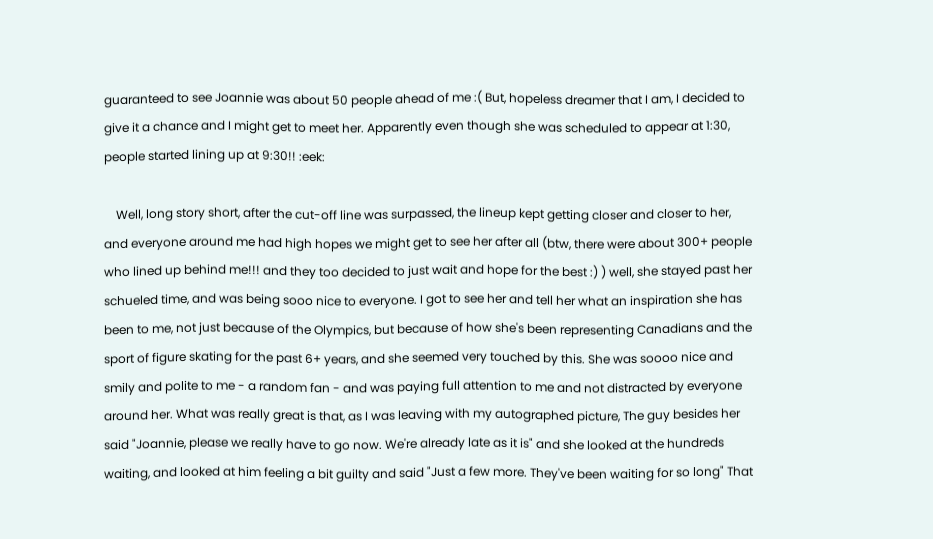guaranteed to see Joannie was about 50 people ahead of me :( But, hopeless dreamer that I am, I decided to give it a chance and I might get to meet her. Apparently even though she was scheduled to appear at 1:30, people started lining up at 9:30!! :eek:

    Well, long story short, after the cut-off line was surpassed, the lineup kept getting closer and closer to her, and everyone around me had high hopes we might get to see her after all (btw, there were about 300+ people who lined up behind me!!! and they too decided to just wait and hope for the best :) ) well, she stayed past her schueled time, and was being sooo nice to everyone. I got to see her and tell her what an inspiration she has been to me, not just because of the Olympics, but because of how she's been representing Canadians and the sport of figure skating for the past 6+ years, and she seemed very touched by this. She was soooo nice and smily and polite to me - a random fan - and was paying full attention to me and not distracted by everyone around her. What was really great is that, as I was leaving with my autographed picture, The guy besides her said "Joannie, please we really have to go now. We're already late as it is" and she looked at the hundreds waiting, and looked at him feeling a bit guilty and said "Just a few more. They've been waiting for so long" That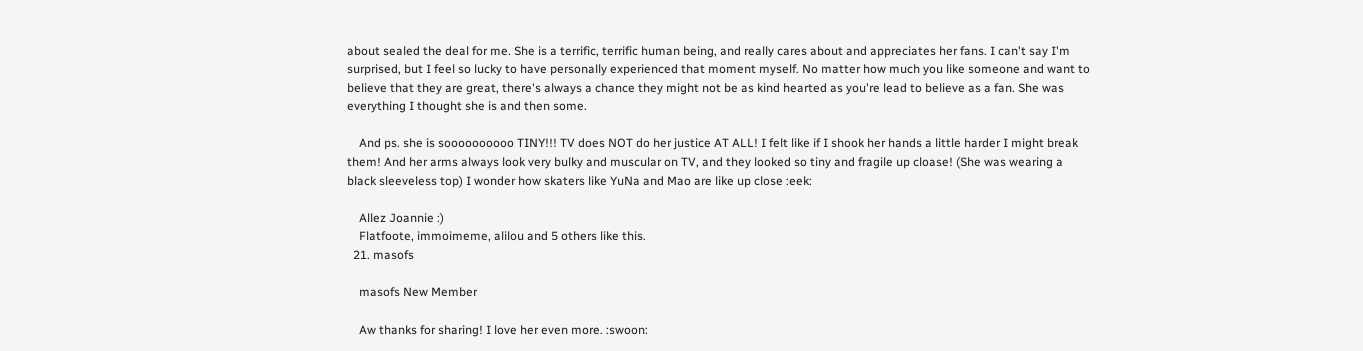about sealed the deal for me. She is a terrific, terrific human being, and really cares about and appreciates her fans. I can't say I'm surprised, but I feel so lucky to have personally experienced that moment myself. No matter how much you like someone and want to believe that they are great, there's always a chance they might not be as kind hearted as you're lead to believe as a fan. She was everything I thought she is and then some.

    And ps. she is soooooooooo TINY!!! TV does NOT do her justice AT ALL! I felt like if I shook her hands a little harder I might break them! And her arms always look very bulky and muscular on TV, and they looked so tiny and fragile up cloase! (She was wearing a black sleeveless top) I wonder how skaters like YuNa and Mao are like up close :eek:

    Allez Joannie :)
    Flatfoote, immoimeme, alilou and 5 others like this.
  21. masofs

    masofs New Member

    Aw thanks for sharing! I love her even more. :swoon: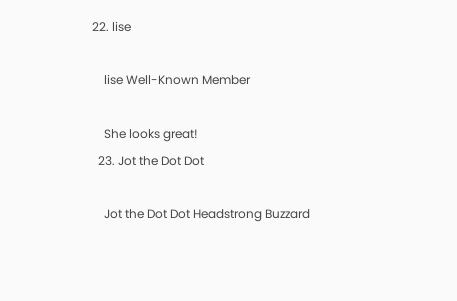22. lise

    lise Well-Known Member

    She looks great!
  23. Jot the Dot Dot

    Jot the Dot Dot Headstrong Buzzard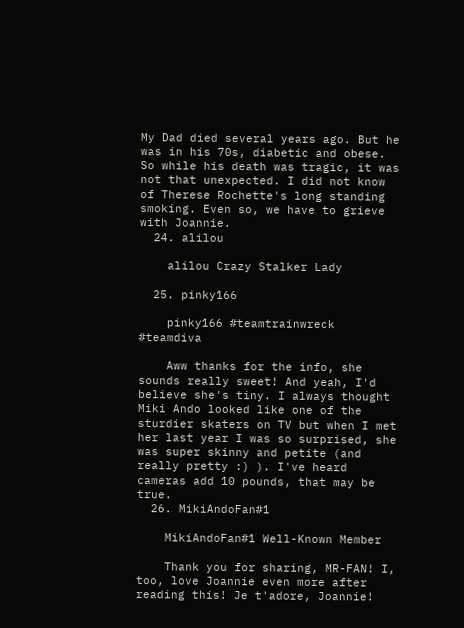My Dad died several years ago. But he was in his 70s, diabetic and obese. So while his death was tragic, it was not that unexpected. I did not know of Therese Rochette's long standing smoking. Even so, we have to grieve with Joannie.
  24. alilou

    alilou Crazy Stalker Lady

  25. pinky166

    pinky166 #teamtrainwreck #teamdiva

    Aww thanks for the info, she sounds really sweet! And yeah, I'd believe she's tiny. I always thought Miki Ando looked like one of the sturdier skaters on TV but when I met her last year I was so surprised, she was super skinny and petite (and really pretty :) ). I've heard cameras add 10 pounds, that may be true.
  26. MikiAndoFan#1

    MikiAndoFan#1 Well-Known Member

    Thank you for sharing, MR-FAN! I, too, love Joannie even more after reading this! Je t'adore, Joannie!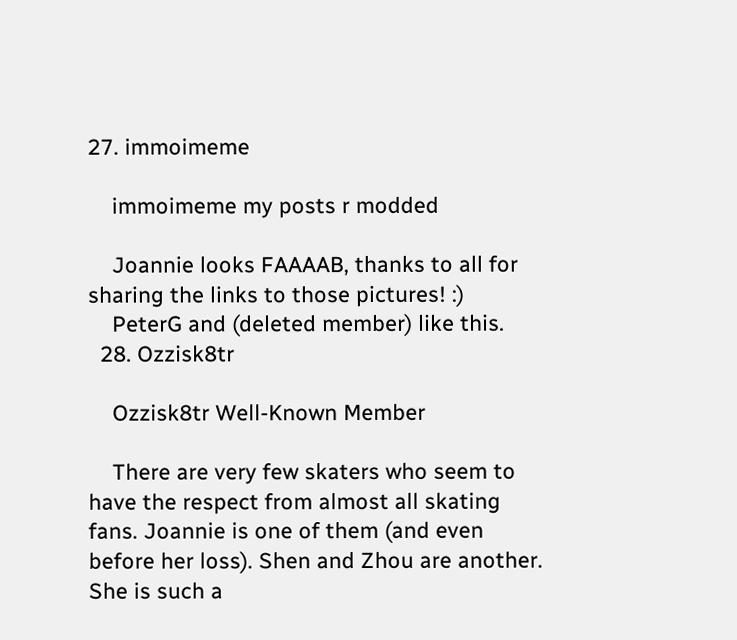27. immoimeme

    immoimeme my posts r modded

    Joannie looks FAAAAB, thanks to all for sharing the links to those pictures! :)
    PeterG and (deleted member) like this.
  28. Ozzisk8tr

    Ozzisk8tr Well-Known Member

    There are very few skaters who seem to have the respect from almost all skating fans. Joannie is one of them (and even before her loss). Shen and Zhou are another. She is such a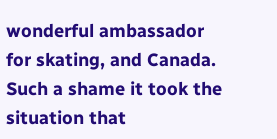wonderful ambassador for skating, and Canada. Such a shame it took the situation that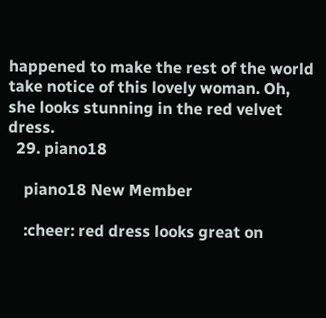happened to make the rest of the world take notice of this lovely woman. Oh, she looks stunning in the red velvet dress.
  29. piano18

    piano18 New Member

    :cheer: red dress looks great on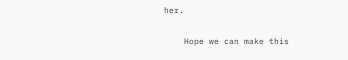her.

    Hope we can make this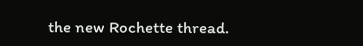the new Rochette thread.